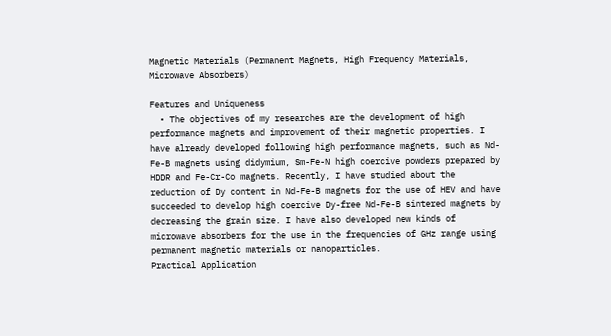Magnetic Materials (Permanent Magnets, High Frequency Materials, Microwave Absorbers)

Features and Uniqueness
  • The objectives of my researches are the development of high performance magnets and improvement of their magnetic properties. I have already developed following high performance magnets, such as Nd-Fe-B magnets using didymium, Sm-Fe-N high coercive powders prepared by HDDR and Fe-Cr-Co magnets. Recently, I have studied about the reduction of Dy content in Nd-Fe-B magnets for the use of HEV and have succeeded to develop high coercive Dy-free Nd-Fe-B sintered magnets by decreasing the grain size. I have also developed new kinds of microwave absorbers for the use in the frequencies of GHz range using permanent magnetic materials or nanoparticles.
Practical Application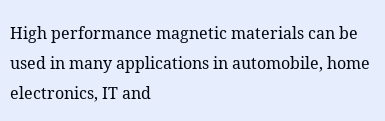High performance magnetic materials can be used in many applications in automobile, home electronics, IT and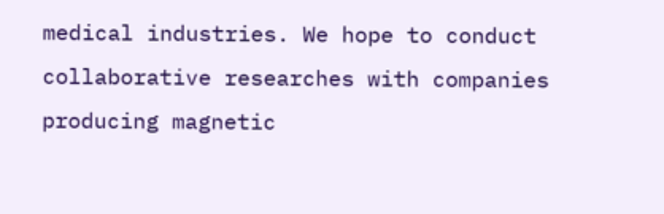medical industries. We hope to conduct collaborative researches with companies producing magnetic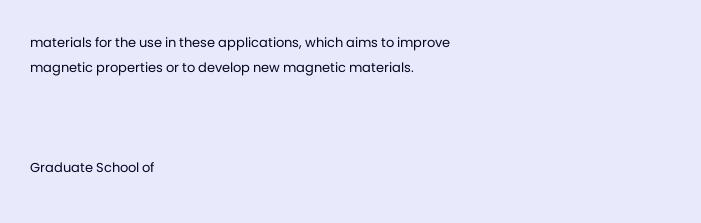materials for the use in these applications, which aims to improve magnetic properties or to develop new magnetic materials.



Graduate School of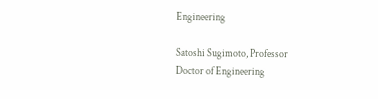Engineering

Satoshi Sugimoto, Professor
Doctor of Engineering